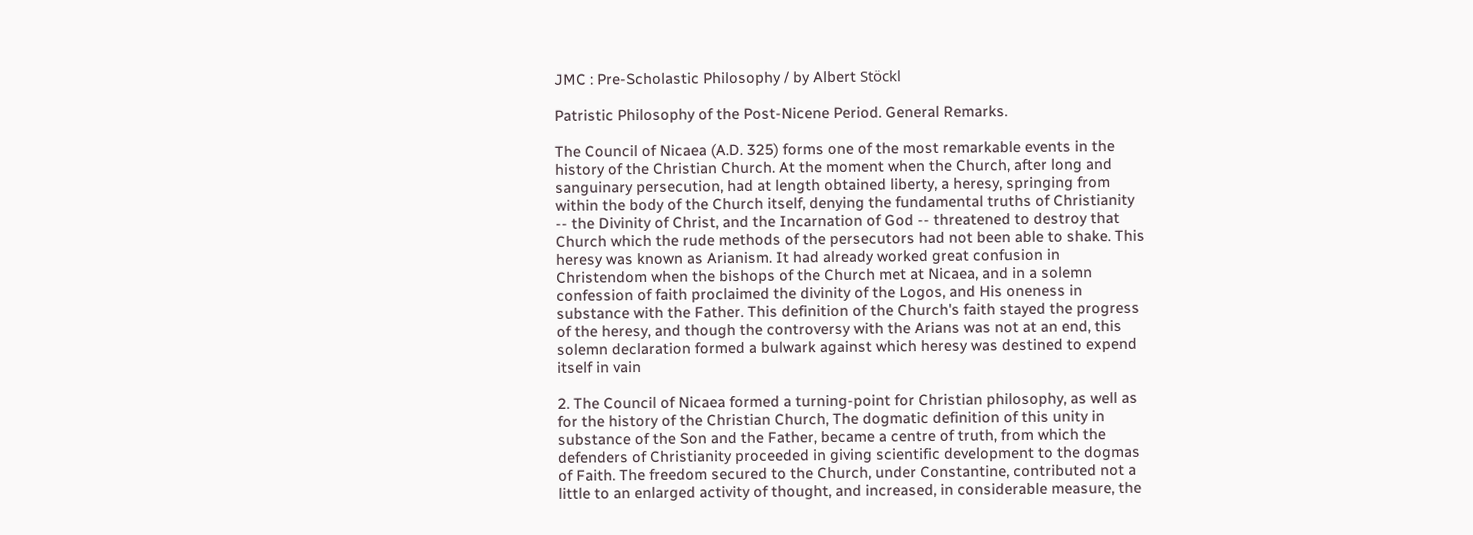JMC : Pre-Scholastic Philosophy / by Albert Stöckl

Patristic Philosophy of the Post-Nicene Period. General Remarks.

The Council of Nicaea (A.D. 325) forms one of the most remarkable events in the history of the Christian Church. At the moment when the Church, after long and sanguinary persecution, had at length obtained liberty, a heresy, springing from within the body of the Church itself, denying the fundamental truths of Christianity -- the Divinity of Christ, and the Incarnation of God -- threatened to destroy that Church which the rude methods of the persecutors had not been able to shake. This heresy was known as Arianism. It had already worked great confusion in Christendom when the bishops of the Church met at Nicaea, and in a solemn confession of faith proclaimed the divinity of the Logos, and His oneness in substance with the Father. This definition of the Church's faith stayed the progress of the heresy, and though the controversy with the Arians was not at an end, this solemn declaration formed a bulwark against which heresy was destined to expend itself in vain

2. The Council of Nicaea formed a turning-point for Christian philosophy, as well as for the history of the Christian Church, The dogmatic definition of this unity in substance of the Son and the Father, became a centre of truth, from which the defenders of Christianity proceeded in giving scientific development to the dogmas of Faith. The freedom secured to the Church, under Constantine, contributed not a little to an enlarged activity of thought, and increased, in considerable measure, the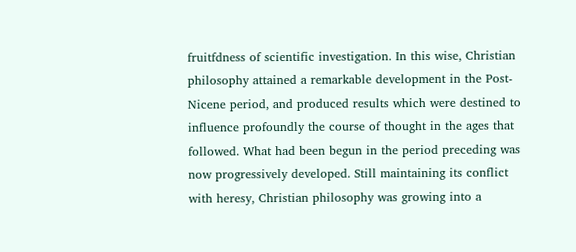fruitfdness of scientific investigation. In this wise, Christian philosophy attained a remarkable development in the Post-Nicene period, and produced results which were destined to influence profoundly the course of thought in the ages that followed. What had been begun in the period preceding was now progressively developed. Still maintaining its conflict with heresy, Christian philosophy was growing into a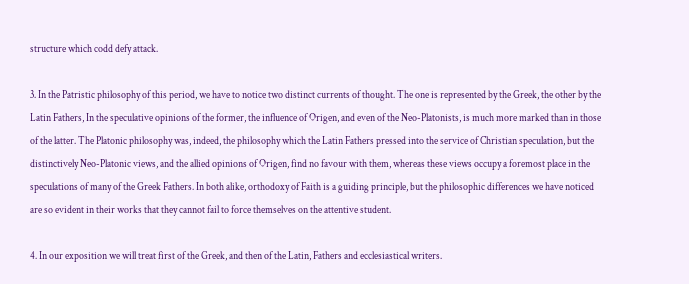structure which codd defy attack.

3. In the Patristic philosophy of this period, we have to notice two distinct currents of thought. The one is represented by the Greek, the other by the Latin Fathers, In the speculative opinions of the former, the influence of Origen, and even of the Neo-Platonists, is much more marked than in those of the latter. The Platonic philosophy was, indeed, the philosophy which the Latin Fathers pressed into the service of Christian speculation, but the distinctively Neo-Platonic views, and the allied opinions of Origen, find no favour with them, whereas these views occupy a foremost place in the speculations of many of the Greek Fathers. In both alike, orthodoxy of Faith is a guiding principle, but the philosophic differences we have noticed are so evident in their works that they cannot fail to force themselves on the attentive student.

4. In our exposition we will treat first of the Greek, and then of the Latin, Fathers and ecclesiastical writers.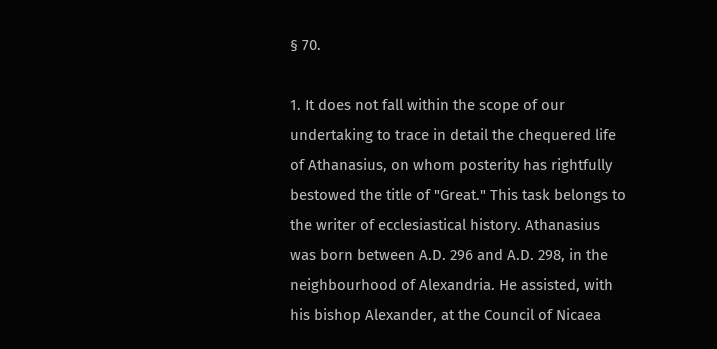§ 70.

1. It does not fall within the scope of our undertaking to trace in detail the chequered life of Athanasius, on whom posterity has rightfully bestowed the title of "Great." This task belongs to the writer of ecclesiastical history. Athanasius was born between A.D. 296 and A.D. 298, in the neighbourhood of Alexandria. He assisted, with his bishop Alexander, at the Council of Nicaea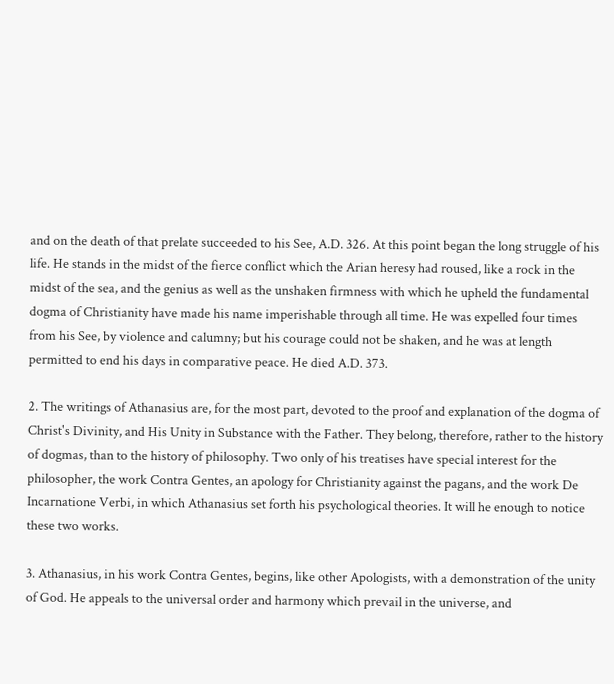and on the death of that prelate succeeded to his See, A.D. 326. At this point began the long struggle of his life. He stands in the midst of the fierce conflict which the Arian heresy had roused, like a rock in the midst of the sea, and the genius as well as the unshaken firmness with which he upheld the fundamental dogma of Christianity have made his name imperishable through all time. He was expelled four times from his See, by violence and calumny; but his courage could not be shaken, and he was at length permitted to end his days in comparative peace. He died A.D. 373.

2. The writings of Athanasius are, for the most part, devoted to the proof and explanation of the dogma of Christ's Divinity, and His Unity in Substance with the Father. They belong, therefore, rather to the history of dogmas, than to the history of philosophy. Two only of his treatises have special interest for the philosopher, the work Contra Gentes, an apology for Christianity against the pagans, and the work De Incarnatione Verbi, in which Athanasius set forth his psychological theories. It will he enough to notice these two works.

3. Athanasius, in his work Contra Gentes, begins, like other Apologists, with a demonstration of the unity of God. He appeals to the universal order and harmony which prevail in the universe, and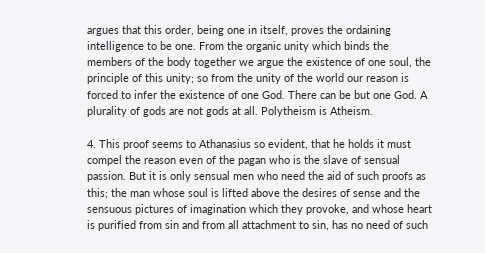argues that this order, being one in itself, proves the ordaining intelligence to be one. From the organic unity which binds the members of the body together we argue the existence of one soul, the principle of this unity; so from the unity of the world our reason is forced to infer the existence of one God. There can be but one God. A plurality of gods are not gods at all. Polytheism is Atheism.

4. This proof seems to Athanasius so evident, that he holds it must compel the reason even of the pagan who is the slave of sensual passion. But it is only sensual men who need the aid of such proofs as this; the man whose soul is lifted above the desires of sense and the sensuous pictures of imagination which they provoke, and whose heart is purified from sin and from all attachment to sin, has no need of such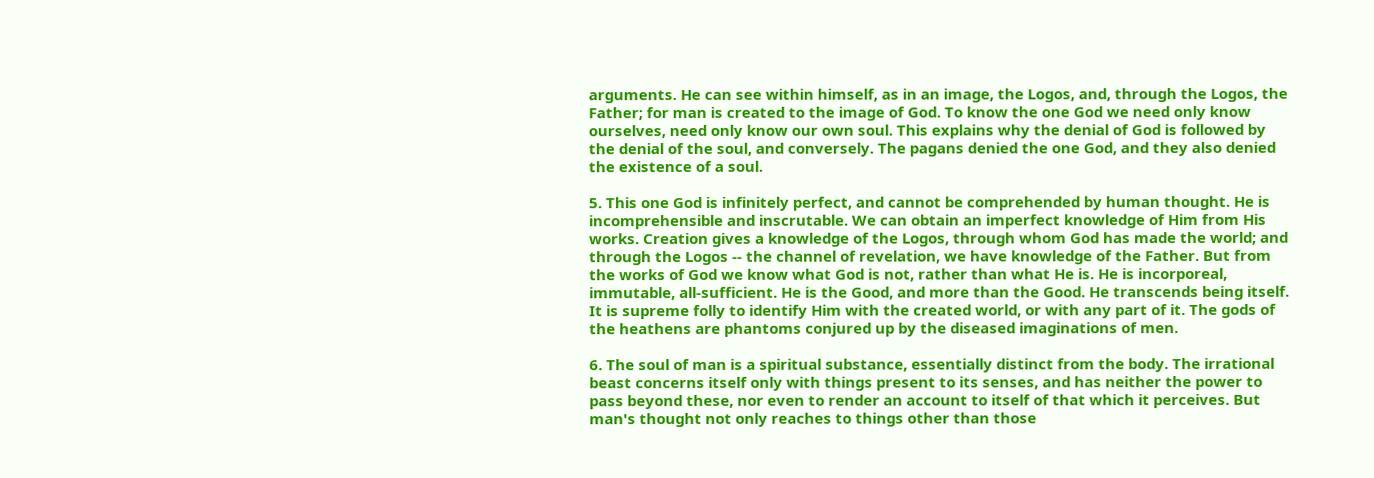arguments. He can see within himself, as in an image, the Logos, and, through the Logos, the Father; for man is created to the image of God. To know the one God we need only know ourselves, need only know our own soul. This explains why the denial of God is followed by the denial of the soul, and conversely. The pagans denied the one God, and they also denied the existence of a soul.

5. This one God is infinitely perfect, and cannot be comprehended by human thought. He is incomprehensible and inscrutable. We can obtain an imperfect knowledge of Him from His works. Creation gives a knowledge of the Logos, through whom God has made the world; and through the Logos -- the channel of revelation, we have knowledge of the Father. But from the works of God we know what God is not, rather than what He is. He is incorporeal, immutable, all-sufficient. He is the Good, and more than the Good. He transcends being itself. It is supreme folly to identify Him with the created world, or with any part of it. The gods of the heathens are phantoms conjured up by the diseased imaginations of men.

6. The soul of man is a spiritual substance, essentially distinct from the body. The irrational beast concerns itself only with things present to its senses, and has neither the power to pass beyond these, nor even to render an account to itself of that which it perceives. But man's thought not only reaches to things other than those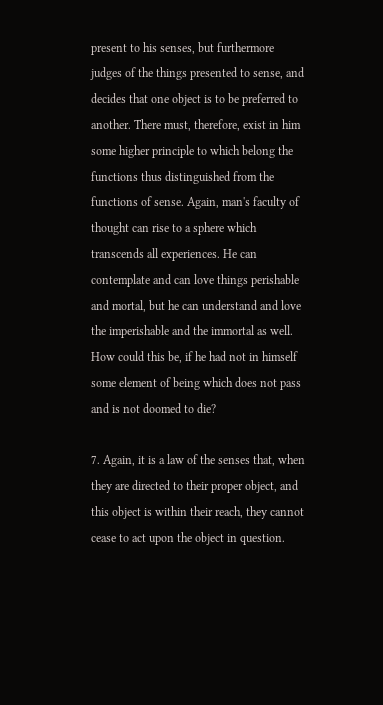present to his senses, but furthermore judges of the things presented to sense, and decides that one object is to be preferred to another. There must, therefore, exist in him some higher principle to which belong the functions thus distinguished from the functions of sense. Again, man's faculty of thought can rise to a sphere which transcends all experiences. He can contemplate and can love things perishable and mortal, but he can understand and love the imperishable and the immortal as well. How could this be, if he had not in himself some element of being which does not pass and is not doomed to die?

7. Again, it is a law of the senses that, when they are directed to their proper object, and this object is within their reach, they cannot cease to act upon the object in question.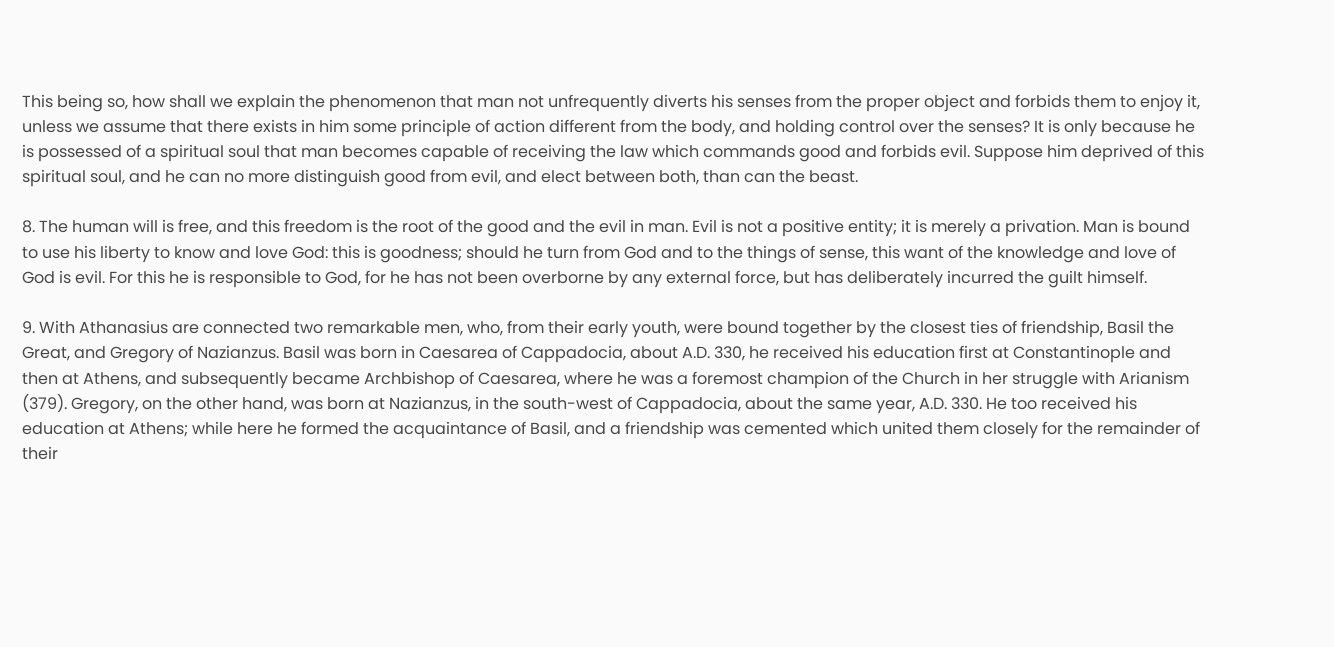This being so, how shall we explain the phenomenon that man not unfrequently diverts his senses from the proper object and forbids them to enjoy it, unless we assume that there exists in him some principle of action different from the body, and holding control over the senses? It is only because he is possessed of a spiritual soul that man becomes capable of receiving the law which commands good and forbids evil. Suppose him deprived of this spiritual soul, and he can no more distinguish good from evil, and elect between both, than can the beast.

8. The human will is free, and this freedom is the root of the good and the evil in man. Evil is not a positive entity; it is merely a privation. Man is bound to use his liberty to know and love God: this is goodness; should he turn from God and to the things of sense, this want of the knowledge and love of God is evil. For this he is responsible to God, for he has not been overborne by any external force, but has deliberately incurred the guilt himself.

9. With Athanasius are connected two remarkable men, who, from their early youth, were bound together by the closest ties of friendship, Basil the Great, and Gregory of Nazianzus. Basil was born in Caesarea of Cappadocia, about A.D. 330, he received his education first at Constantinople and then at Athens, and subsequently became Archbishop of Caesarea, where he was a foremost champion of the Church in her struggle with Arianism (379). Gregory, on the other hand, was born at Nazianzus, in the south-west of Cappadocia, about the same year, A.D. 330. He too received his education at Athens; while here he formed the acquaintance of Basil, and a friendship was cemented which united them closely for the remainder of their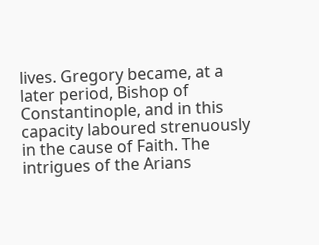lives. Gregory became, at a later period, Bishop of Constantinople, and in this capacity laboured strenuously in the cause of Faith. The intrigues of the Arians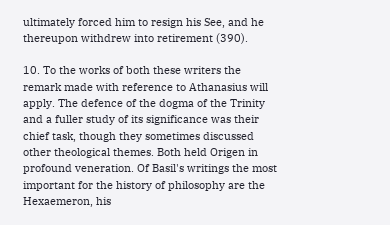ultimately forced him to resign his See, and he thereupon withdrew into retirement (390).

10. To the works of both these writers the remark made with reference to Athanasius will apply. The defence of the dogma of the Trinity and a fuller study of its significance was their chief task, though they sometimes discussed other theological themes. Both held Origen in profound veneration. Of Basil's writings the most important for the history of philosophy are the Hexaemeron, his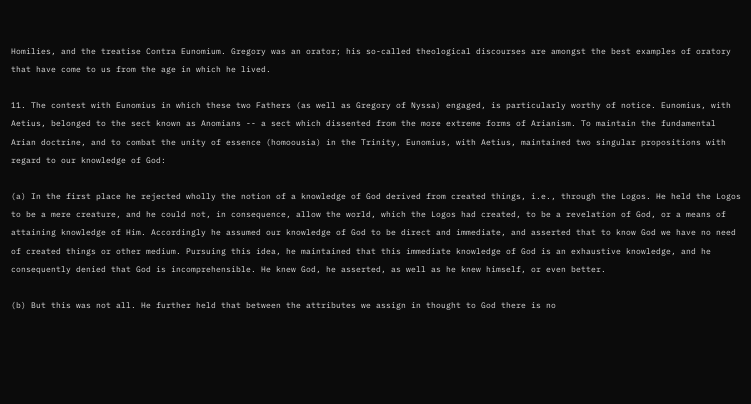Homilies, and the treatise Contra Eunomium. Gregory was an orator; his so-called theological discourses are amongst the best examples of oratory that have come to us from the age in which he lived.

11. The contest with Eunomius in which these two Fathers (as well as Gregory of Nyssa) engaged, is particularly worthy of notice. Eunomius, with Aetius, belonged to the sect known as Anomians -- a sect which dissented from the more extreme forms of Arianism. To maintain the fundamental Arian doctrine, and to combat the unity of essence (homoousia) in the Trinity, Eunomius, with Aetius, maintained two singular propositions with regard to our knowledge of God:

(a) In the first place he rejected wholly the notion of a knowledge of God derived from created things, i.e., through the Logos. He held the Logos to be a mere creature, and he could not, in consequence, allow the world, which the Logos had created, to be a revelation of God, or a means of attaining knowledge of Him. Accordingly he assumed our knowledge of God to be direct and immediate, and asserted that to know God we have no need of created things or other medium. Pursuing this idea, he maintained that this immediate knowledge of God is an exhaustive knowledge, and he consequently denied that God is incomprehensible. He knew God, he asserted, as well as he knew himself, or even better.

(b) But this was not all. He further held that between the attributes we assign in thought to God there is no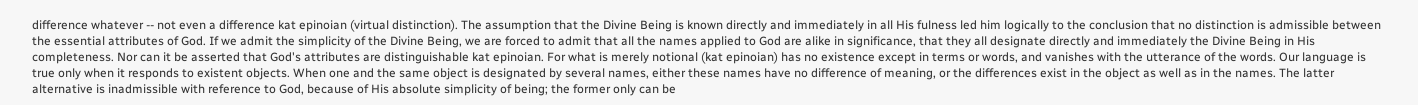difference whatever -- not even a difference kat epinoian (virtual distinction). The assumption that the Divine Being is known directly and immediately in all His fulness led him logically to the conclusion that no distinction is admissible between the essential attributes of God. If we admit the simplicity of the Divine Being, we are forced to admit that all the names applied to God are alike in significance, that they all designate directly and immediately the Divine Being in His completeness. Nor can it be asserted that God's attributes are distinguishable kat epinoian. For what is merely notional (kat epinoian) has no existence except in terms or words, and vanishes with the utterance of the words. Our language is true only when it responds to existent objects. When one and the same object is designated by several names, either these names have no difference of meaning, or the differences exist in the object as well as in the names. The latter alternative is inadmissible with reference to God, because of His absolute simplicity of being; the former only can be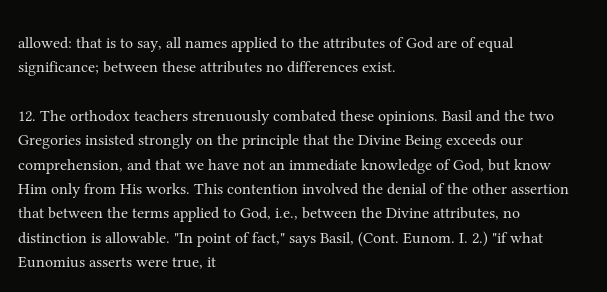allowed: that is to say, all names applied to the attributes of God are of equal significance; between these attributes no differences exist.

12. The orthodox teachers strenuously combated these opinions. Basil and the two Gregories insisted strongly on the principle that the Divine Being exceeds our comprehension, and that we have not an immediate knowledge of God, but know Him only from His works. This contention involved the denial of the other assertion that between the terms applied to God, i.e., between the Divine attributes, no distinction is allowable. "In point of fact," says Basil, (Cont. Eunom. I. 2.) "if what Eunomius asserts were true, it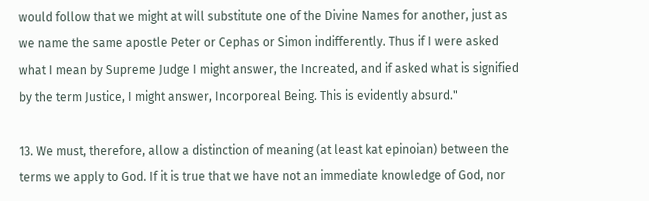would follow that we might at will substitute one of the Divine Names for another, just as we name the same apostle Peter or Cephas or Simon indifferently. Thus if I were asked what I mean by Supreme Judge I might answer, the Increated, and if asked what is signified by the term Justice, I might answer, Incorporeal Being. This is evidently absurd."

13. We must, therefore, allow a distinction of meaning (at least kat epinoian) between the terms we apply to God. If it is true that we have not an immediate knowledge of God, nor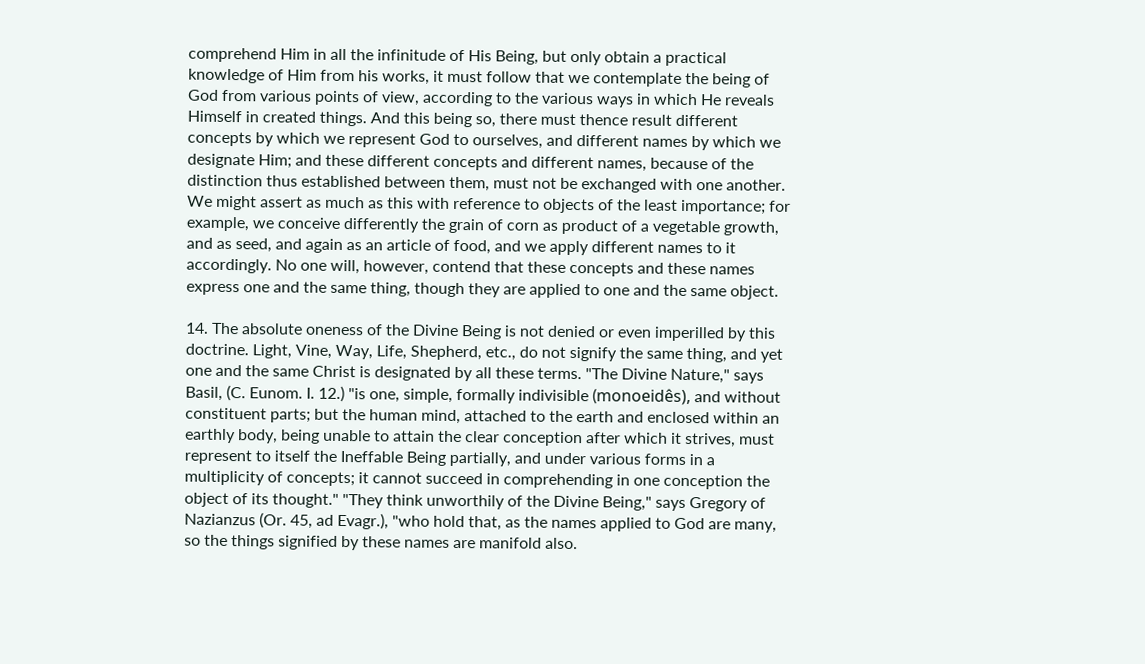comprehend Him in all the infinitude of His Being, but only obtain a practical knowledge of Him from his works, it must follow that we contemplate the being of God from various points of view, according to the various ways in which He reveals Himself in created things. And this being so, there must thence result different concepts by which we represent God to ourselves, and different names by which we designate Him; and these different concepts and different names, because of the distinction thus established between them, must not be exchanged with one another. We might assert as much as this with reference to objects of the least importance; for example, we conceive differently the grain of corn as product of a vegetable growth, and as seed, and again as an article of food, and we apply different names to it accordingly. No one will, however, contend that these concepts and these names express one and the same thing, though they are applied to one and the same object.

14. The absolute oneness of the Divine Being is not denied or even imperilled by this doctrine. Light, Vine, Way, Life, Shepherd, etc., do not signify the same thing, and yet one and the same Christ is designated by all these terms. "The Divine Nature," says Basil, (C. Eunom. I. 12.) "is one, simple, formally indivisible (monoeidês), and without constituent parts; but the human mind, attached to the earth and enclosed within an earthly body, being unable to attain the clear conception after which it strives, must represent to itself the Ineffable Being partially, and under various forms in a multiplicity of concepts; it cannot succeed in comprehending in one conception the object of its thought." "They think unworthily of the Divine Being," says Gregory of Nazianzus (Or. 45, ad Evagr.), "who hold that, as the names applied to God are many, so the things signified by these names are manifold also.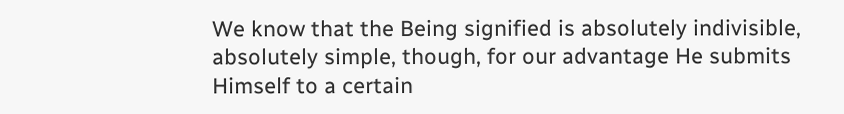We know that the Being signified is absolutely indivisible, absolutely simple, though, for our advantage He submits Himself to a certain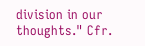division in our thoughts." Cfr.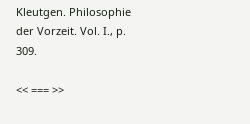Kleutgen. Philosophie der Vorzeit. Vol. I., p. 309.

<< === >>